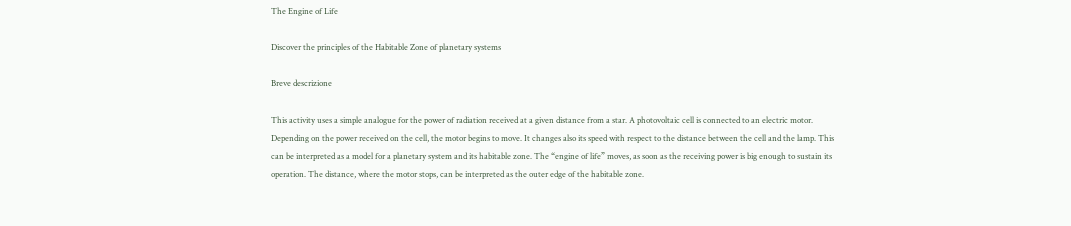The Engine of Life

Discover the principles of the Habitable Zone of planetary systems

Breve descrizione

This activity uses a simple analogue for the power of radiation received at a given distance from a star. A photovoltaic cell is connected to an electric motor. Depending on the power received on the cell, the motor begins to move. It changes also its speed with respect to the distance between the cell and the lamp. This can be interpreted as a model for a planetary system and its habitable zone. The “engine of life” moves, as soon as the receiving power is big enough to sustain its operation. The distance, where the motor stops, can be interpreted as the outer edge of the habitable zone.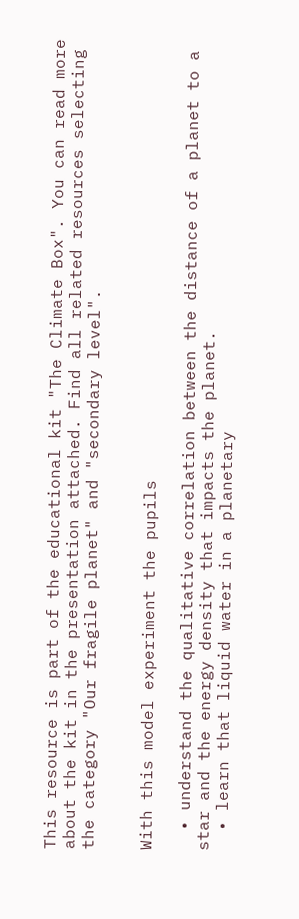This resource is part of the educational kit "The Climate Box". You can read more about the kit in the presentation attached. Find all related resources selecting the category "Our fragile planet" and "secondary level".


With this model experiment the pupils

  • understand the qualitative correlation between the distance of a planet to a star and the energy density that impacts the planet.
  • learn that liquid water in a planetary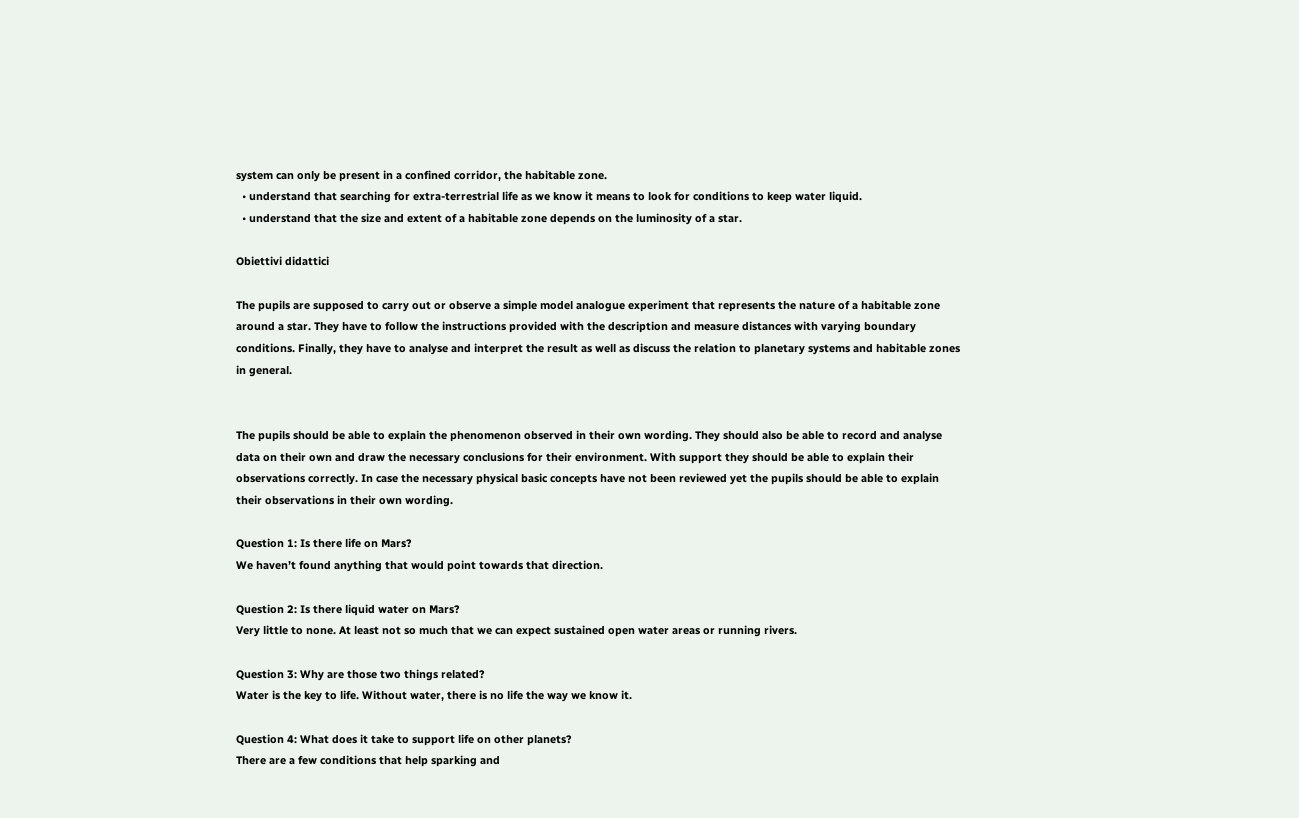system can only be present in a confined corridor, the habitable zone.
  • understand that searching for extra-terrestrial life as we know it means to look for conditions to keep water liquid.
  • understand that the size and extent of a habitable zone depends on the luminosity of a star.

Obiettivi didattici

The pupils are supposed to carry out or observe a simple model analogue experiment that represents the nature of a habitable zone around a star. They have to follow the instructions provided with the description and measure distances with varying boundary conditions. Finally, they have to analyse and interpret the result as well as discuss the relation to planetary systems and habitable zones in general.


The pupils should be able to explain the phenomenon observed in their own wording. They should also be able to record and analyse data on their own and draw the necessary conclusions for their environment. With support they should be able to explain their observations correctly. In case the necessary physical basic concepts have not been reviewed yet the pupils should be able to explain their observations in their own wording.

Question 1: Is there life on Mars?
We haven’t found anything that would point towards that direction.

Question 2: Is there liquid water on Mars?
Very little to none. At least not so much that we can expect sustained open water areas or running rivers.

Question 3: Why are those two things related?
Water is the key to life. Without water, there is no life the way we know it.

Question 4: What does it take to support life on other planets?
There are a few conditions that help sparking and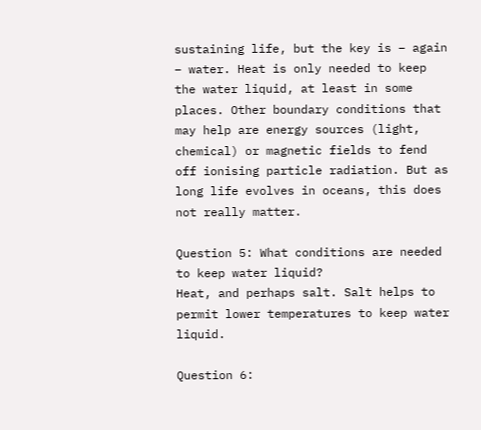sustaining life, but the key is – again – water. Heat is only needed to keep the water liquid, at least in some places. Other boundary conditions that may help are energy sources (light, chemical) or magnetic fields to fend off ionising particle radiation. But as long life evolves in oceans, this does not really matter.

Question 5: What conditions are needed to keep water liquid?
Heat, and perhaps salt. Salt helps to permit lower temperatures to keep water liquid.

Question 6: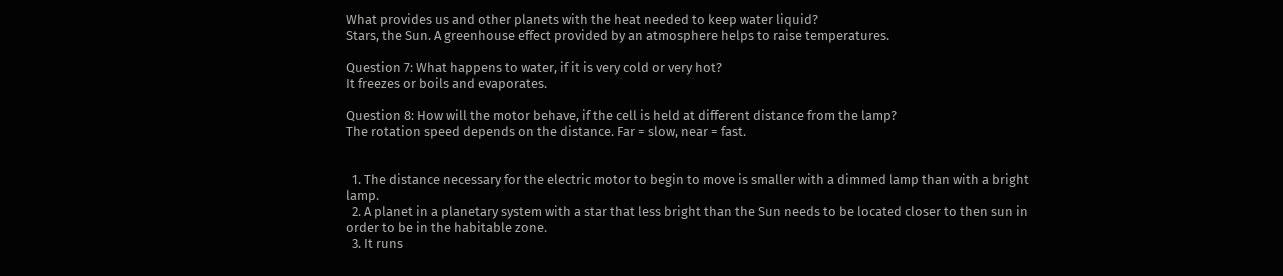What provides us and other planets with the heat needed to keep water liquid?
Stars, the Sun. A greenhouse effect provided by an atmosphere helps to raise temperatures.

Question 7: What happens to water, if it is very cold or very hot?
It freezes or boils and evaporates.

Question 8: How will the motor behave, if the cell is held at different distance from the lamp?
The rotation speed depends on the distance. Far = slow, near = fast.


  1. The distance necessary for the electric motor to begin to move is smaller with a dimmed lamp than with a bright lamp.
  2. A planet in a planetary system with a star that less bright than the Sun needs to be located closer to then sun in order to be in the habitable zone.
  3. It runs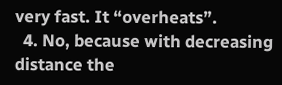very fast. It “overheats”.
  4. No, because with decreasing distance the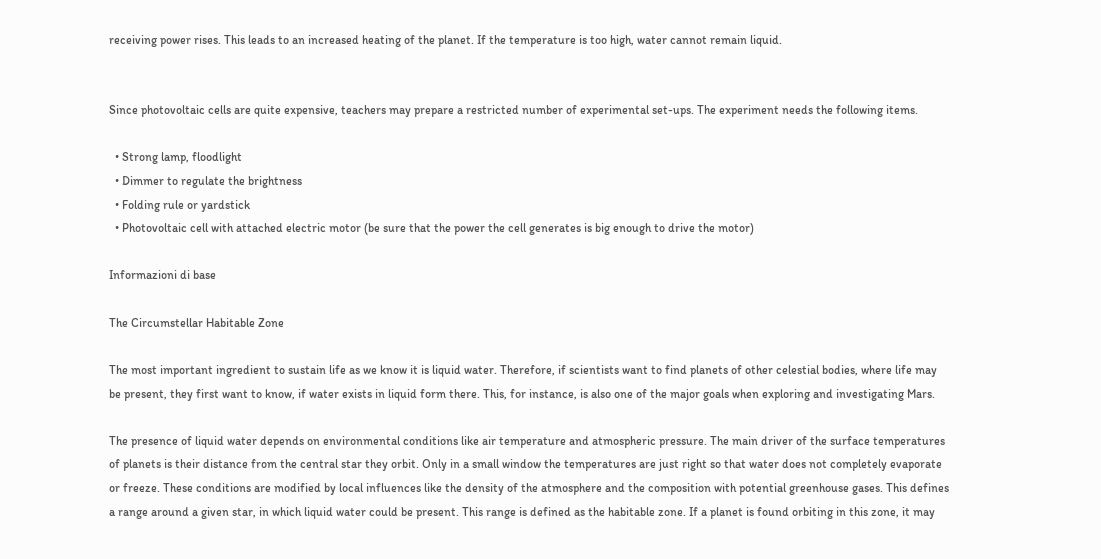receiving power rises. This leads to an increased heating of the planet. If the temperature is too high, water cannot remain liquid.


Since photovoltaic cells are quite expensive, teachers may prepare a restricted number of experimental set-ups. The experiment needs the following items.

  • Strong lamp, floodlight
  • Dimmer to regulate the brightness
  • Folding rule or yardstick
  • Photovoltaic cell with attached electric motor (be sure that the power the cell generates is big enough to drive the motor)

Informazioni di base

The Circumstellar Habitable Zone

The most important ingredient to sustain life as we know it is liquid water. Therefore, if scientists want to find planets of other celestial bodies, where life may be present, they first want to know, if water exists in liquid form there. This, for instance, is also one of the major goals when exploring and investigating Mars.

The presence of liquid water depends on environmental conditions like air temperature and atmospheric pressure. The main driver of the surface temperatures of planets is their distance from the central star they orbit. Only in a small window the temperatures are just right so that water does not completely evaporate or freeze. These conditions are modified by local influences like the density of the atmosphere and the composition with potential greenhouse gases. This defines a range around a given star, in which liquid water could be present. This range is defined as the habitable zone. If a planet is found orbiting in this zone, it may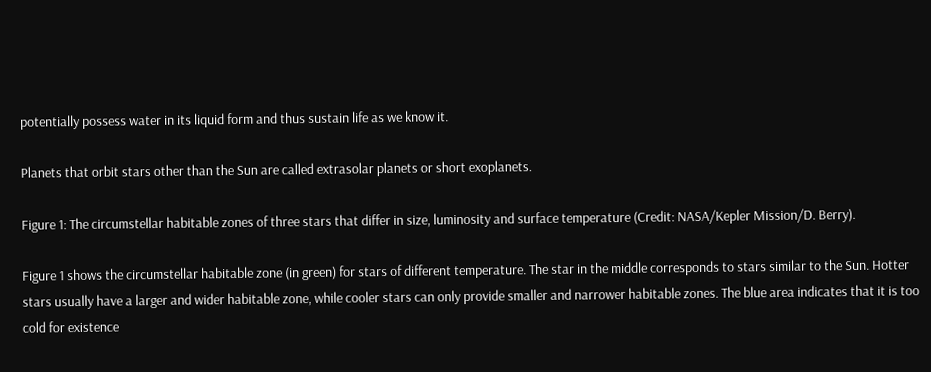potentially possess water in its liquid form and thus sustain life as we know it.

Planets that orbit stars other than the Sun are called extrasolar planets or short exoplanets.

Figure 1: The circumstellar habitable zones of three stars that differ in size, luminosity and surface temperature (Credit: NASA/Kepler Mission/D. Berry).

Figure 1 shows the circumstellar habitable zone (in green) for stars of different temperature. The star in the middle corresponds to stars similar to the Sun. Hotter stars usually have a larger and wider habitable zone, while cooler stars can only provide smaller and narrower habitable zones. The blue area indicates that it is too cold for existence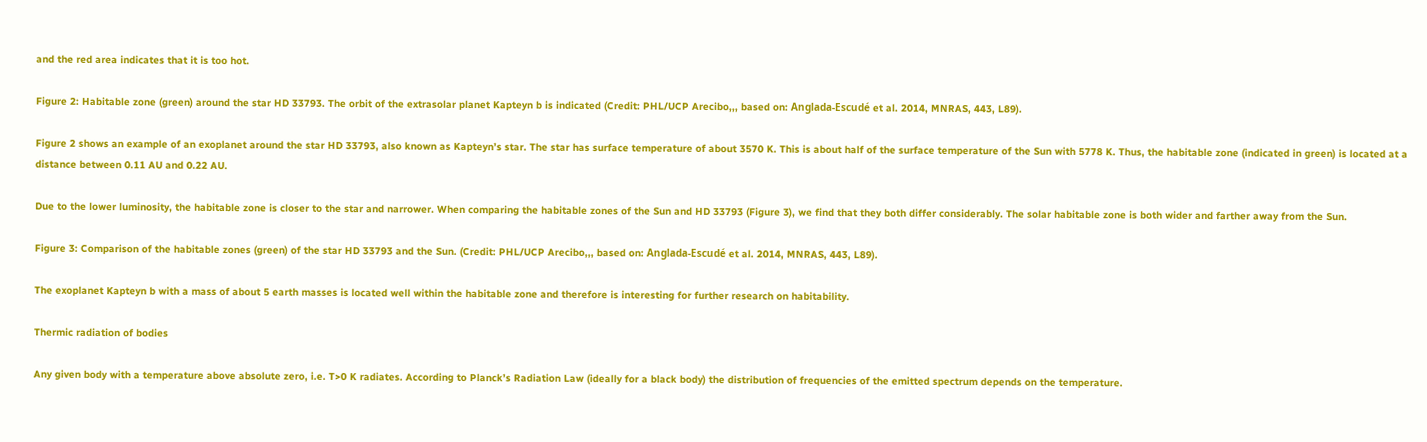and the red area indicates that it is too hot.

Figure 2: Habitable zone (green) around the star HD 33793. The orbit of the extrasolar planet Kapteyn b is indicated (Credit: PHL/UCP Arecibo,,, based on: Anglada-Escudé et al. 2014, MNRAS, 443, L89).

Figure 2 shows an example of an exoplanet around the star HD 33793, also known as Kapteyn’s star. The star has surface temperature of about 3570 K. This is about half of the surface temperature of the Sun with 5778 K. Thus, the habitable zone (indicated in green) is located at a distance between 0.11 AU and 0.22 AU.

Due to the lower luminosity, the habitable zone is closer to the star and narrower. When comparing the habitable zones of the Sun and HD 33793 (Figure 3), we find that they both differ considerably. The solar habitable zone is both wider and farther away from the Sun.

Figure 3: Comparison of the habitable zones (green) of the star HD 33793 and the Sun. (Credit: PHL/UCP Arecibo,,, based on: Anglada-Escudé et al. 2014, MNRAS, 443, L89).

The exoplanet Kapteyn b with a mass of about 5 earth masses is located well within the habitable zone and therefore is interesting for further research on habitability.

Thermic radiation of bodies

Any given body with a temperature above absolute zero, i.e. T>0 K radiates. According to Planck’s Radiation Law (ideally for a black body) the distribution of frequencies of the emitted spectrum depends on the temperature.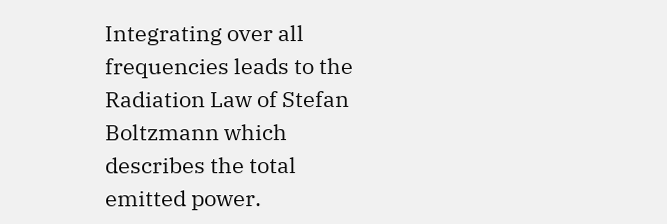Integrating over all frequencies leads to the Radiation Law of Stefan Boltzmann which describes the total emitted power.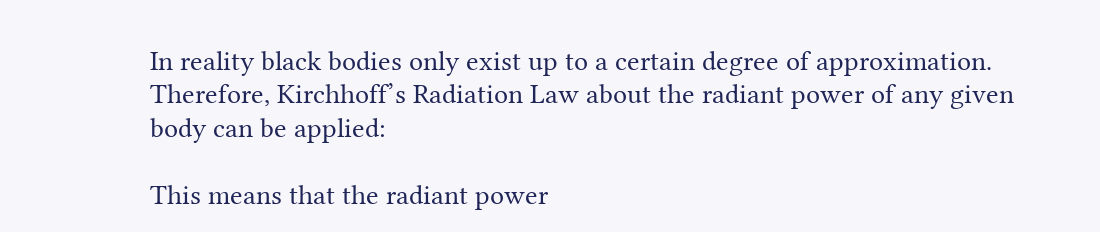In reality black bodies only exist up to a certain degree of approximation. Therefore, Kirchhoff’s Radiation Law about the radiant power of any given body can be applied:

This means that the radiant power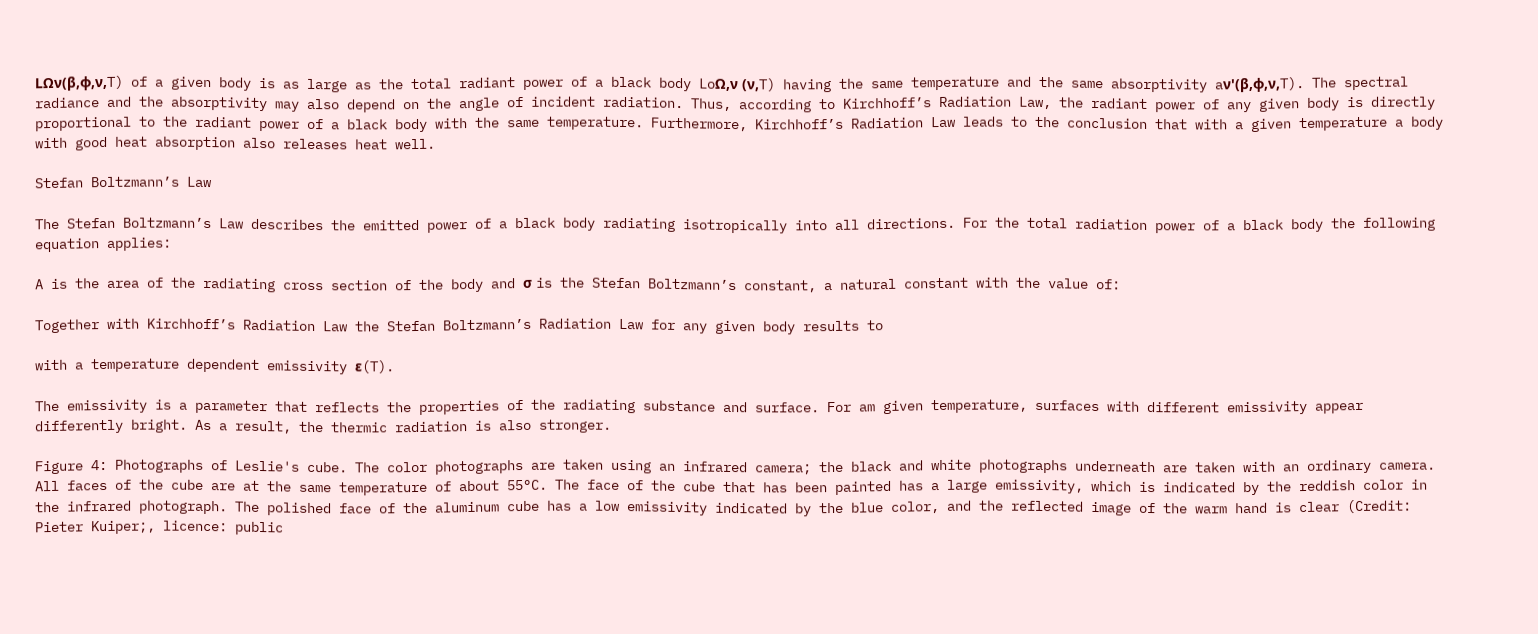LΩν(β,φ,ν,T) of a given body is as large as the total radiant power of a black body LoΩ,ν (ν,T) having the same temperature and the same absorptivity aν'(β,φ,ν,T). The spectral radiance and the absorptivity may also depend on the angle of incident radiation. Thus, according to Kirchhoff’s Radiation Law, the radiant power of any given body is directly proportional to the radiant power of a black body with the same temperature. Furthermore, Kirchhoff’s Radiation Law leads to the conclusion that with a given temperature a body with good heat absorption also releases heat well.

Stefan Boltzmann’s Law

The Stefan Boltzmann’s Law describes the emitted power of a black body radiating isotropically into all directions. For the total radiation power of a black body the following equation applies:

A is the area of the radiating cross section of the body and σ is the Stefan Boltzmann’s constant, a natural constant with the value of:

Together with Kirchhoff’s Radiation Law the Stefan Boltzmann’s Radiation Law for any given body results to

with a temperature dependent emissivity ε(T).

The emissivity is a parameter that reflects the properties of the radiating substance and surface. For am given temperature, surfaces with different emissivity appear differently bright. As a result, the thermic radiation is also stronger.

Figure 4: Photographs of Leslie's cube. The color photographs are taken using an infrared camera; the black and white photographs underneath are taken with an ordinary camera. All faces of the cube are at the same temperature of about 55°C. The face of the cube that has been painted has a large emissivity, which is indicated by the reddish color in the infrared photograph. The polished face of the aluminum cube has a low emissivity indicated by the blue color, and the reflected image of the warm hand is clear (Credit: Pieter Kuiper;, licence: public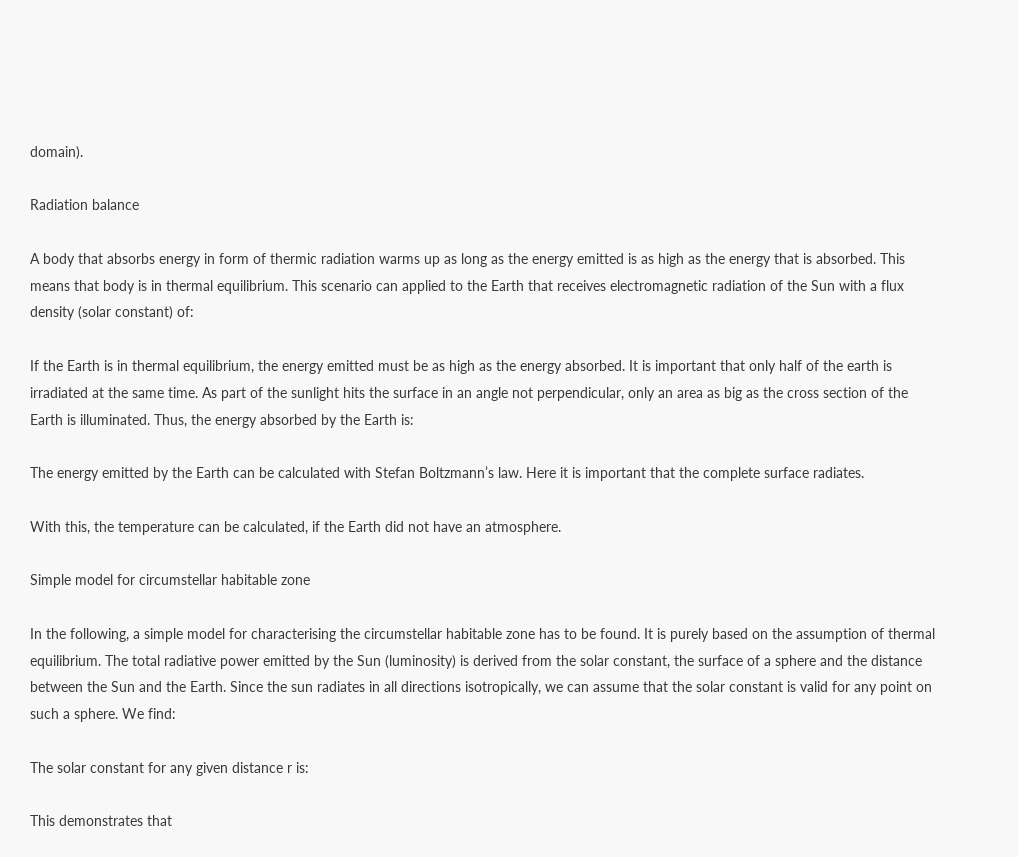domain).

Radiation balance

A body that absorbs energy in form of thermic radiation warms up as long as the energy emitted is as high as the energy that is absorbed. This means that body is in thermal equilibrium. This scenario can applied to the Earth that receives electromagnetic radiation of the Sun with a flux density (solar constant) of:

If the Earth is in thermal equilibrium, the energy emitted must be as high as the energy absorbed. It is important that only half of the earth is irradiated at the same time. As part of the sunlight hits the surface in an angle not perpendicular, only an area as big as the cross section of the Earth is illuminated. Thus, the energy absorbed by the Earth is:

The energy emitted by the Earth can be calculated with Stefan Boltzmann’s law. Here it is important that the complete surface radiates.

With this, the temperature can be calculated, if the Earth did not have an atmosphere.

Simple model for circumstellar habitable zone

In the following, a simple model for characterising the circumstellar habitable zone has to be found. It is purely based on the assumption of thermal equilibrium. The total radiative power emitted by the Sun (luminosity) is derived from the solar constant, the surface of a sphere and the distance between the Sun and the Earth. Since the sun radiates in all directions isotropically, we can assume that the solar constant is valid for any point on such a sphere. We find:

The solar constant for any given distance r is:

This demonstrates that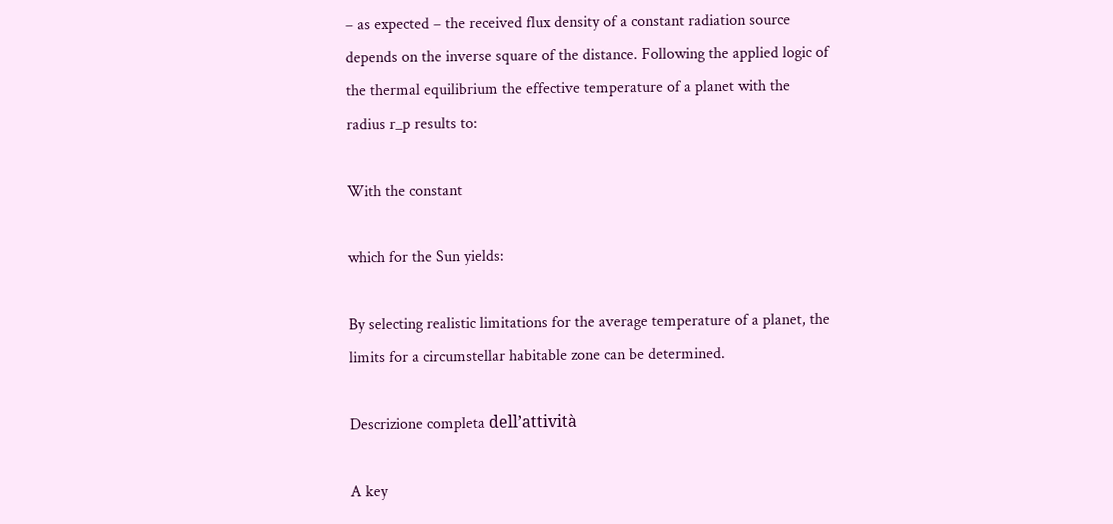– as expected – the received flux density of a constant radiation source depends on the inverse square of the distance. Following the applied logic of the thermal equilibrium the effective temperature of a planet with the radius r_p results to:

With the constant

which for the Sun yields:

By selecting realistic limitations for the average temperature of a planet, the limits for a circumstellar habitable zone can be determined.

Descrizione completa dell’attività

A key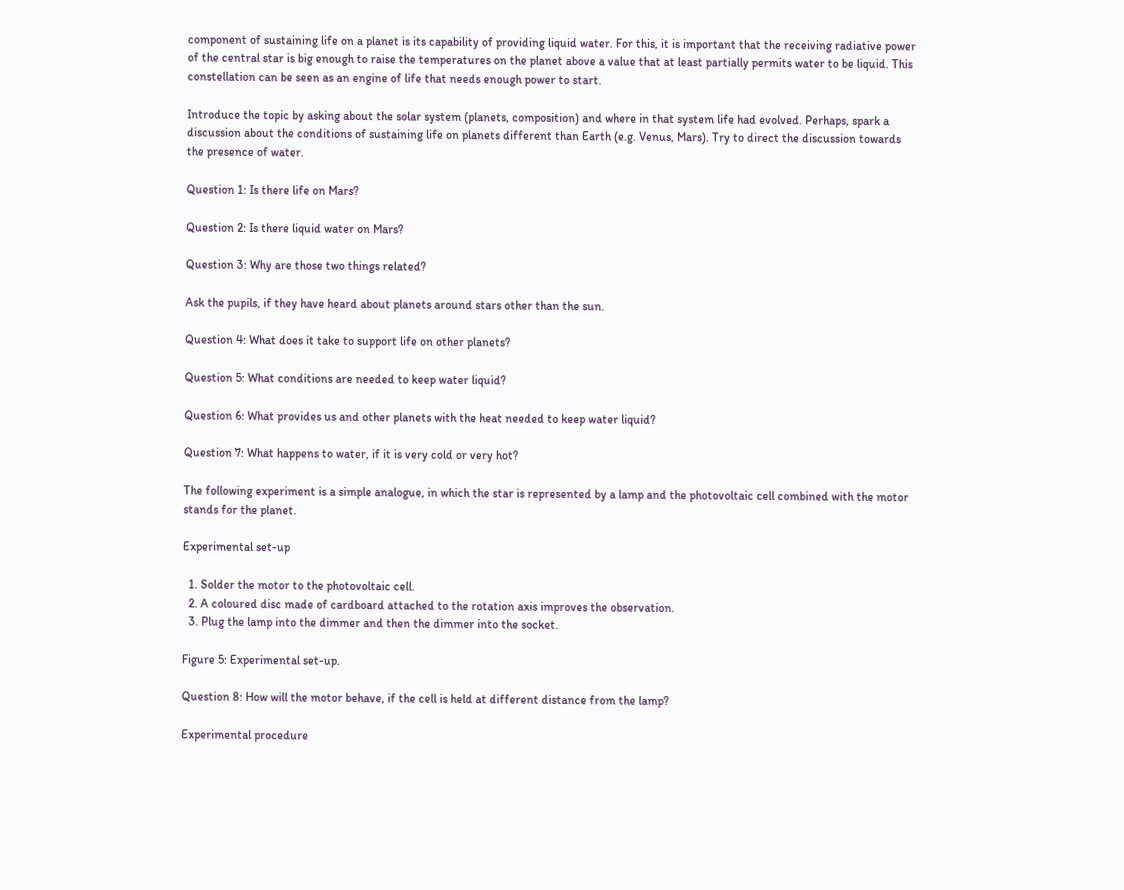component of sustaining life on a planet is its capability of providing liquid water. For this, it is important that the receiving radiative power of the central star is big enough to raise the temperatures on the planet above a value that at least partially permits water to be liquid. This constellation can be seen as an engine of life that needs enough power to start.

Introduce the topic by asking about the solar system (planets, composition) and where in that system life had evolved. Perhaps, spark a discussion about the conditions of sustaining life on planets different than Earth (e.g. Venus, Mars). Try to direct the discussion towards the presence of water.

Question 1: Is there life on Mars?

Question 2: Is there liquid water on Mars?

Question 3: Why are those two things related?

Ask the pupils, if they have heard about planets around stars other than the sun.

Question 4: What does it take to support life on other planets?

Question 5: What conditions are needed to keep water liquid?

Question 6: What provides us and other planets with the heat needed to keep water liquid?

Question 7: What happens to water, if it is very cold or very hot?

The following experiment is a simple analogue, in which the star is represented by a lamp and the photovoltaic cell combined with the motor stands for the planet.

Experimental set-up

  1. Solder the motor to the photovoltaic cell.
  2. A coloured disc made of cardboard attached to the rotation axis improves the observation.
  3. Plug the lamp into the dimmer and then the dimmer into the socket.

Figure 5: Experimental set-up.

Question 8: How will the motor behave, if the cell is held at different distance from the lamp?

Experimental procedure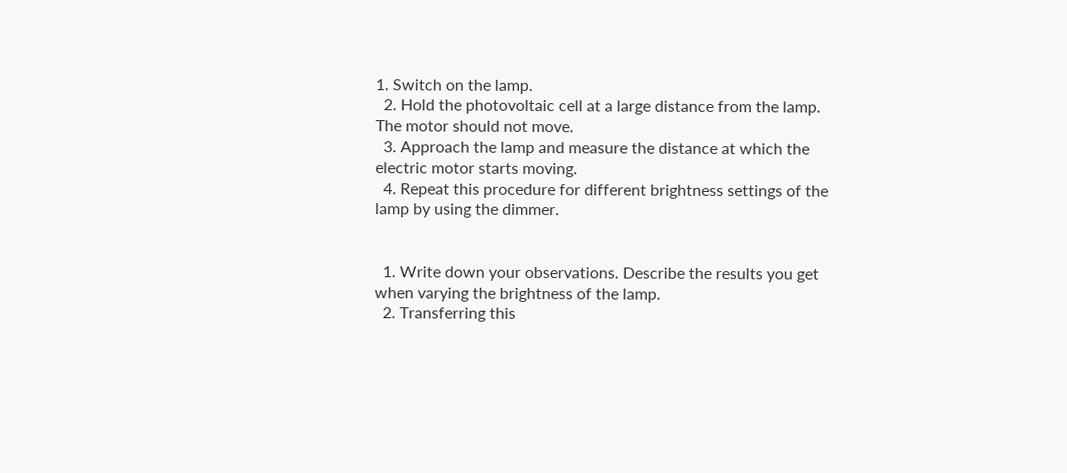1. Switch on the lamp.
  2. Hold the photovoltaic cell at a large distance from the lamp. The motor should not move.
  3. Approach the lamp and measure the distance at which the electric motor starts moving.
  4. Repeat this procedure for different brightness settings of the lamp by using the dimmer.


  1. Write down your observations. Describe the results you get when varying the brightness of the lamp.
  2. Transferring this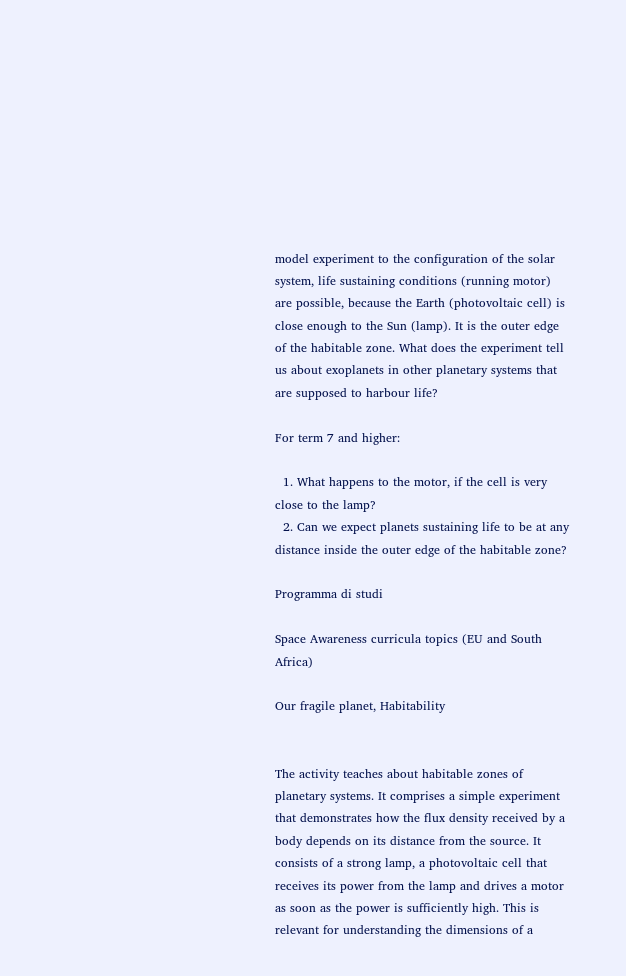model experiment to the configuration of the solar system, life sustaining conditions (running motor) are possible, because the Earth (photovoltaic cell) is close enough to the Sun (lamp). It is the outer edge of the habitable zone. What does the experiment tell us about exoplanets in other planetary systems that are supposed to harbour life?

For term 7 and higher:

  1. What happens to the motor, if the cell is very close to the lamp?
  2. Can we expect planets sustaining life to be at any distance inside the outer edge of the habitable zone?

Programma di studi

Space Awareness curricula topics (EU and South Africa)

Our fragile planet, Habitability


The activity teaches about habitable zones of planetary systems. It comprises a simple experiment that demonstrates how the flux density received by a body depends on its distance from the source. It consists of a strong lamp, a photovoltaic cell that receives its power from the lamp and drives a motor as soon as the power is sufficiently high. This is relevant for understanding the dimensions of a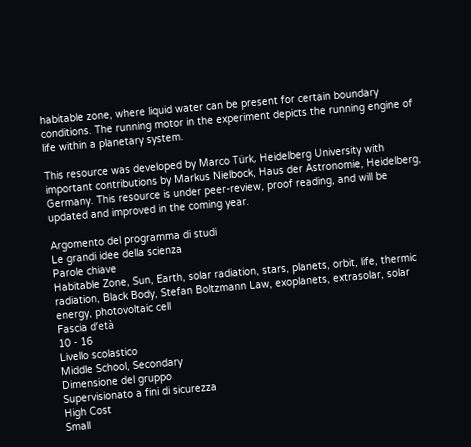habitable zone, where liquid water can be present for certain boundary conditions. The running motor in the experiment depicts the running engine of life within a planetary system.

This resource was developed by Marco Türk, Heidelberg University with important contributions by Markus Nielbock, Haus der Astronomie, Heidelberg, Germany. This resource is under peer-review, proof reading, and will be updated and improved in the coming year.

Argomento del programma di studi
Le grandi idee della scienza
Parole chiave
Habitable Zone, Sun, Earth, solar radiation, stars, planets, orbit, life, thermic radiation, Black Body, Stefan Boltzmann Law, exoplanets, extrasolar, solar energy, photovoltaic cell
Fascia d’età
10 - 16
Livello scolastico
Middle School, Secondary
Dimensione del gruppo
Supervisionato a fini di sicurezza
High Cost
Small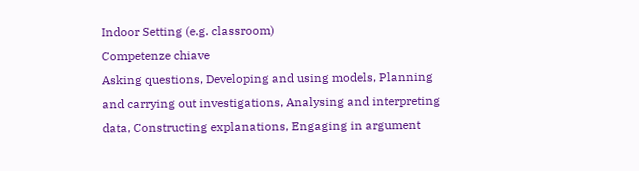Indoor Setting (e.g. classroom)
Competenze chiave
Asking questions, Developing and using models, Planning and carrying out investigations, Analysing and interpreting data, Constructing explanations, Engaging in argument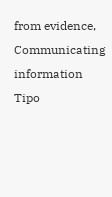from evidence, Communicating information
Tipo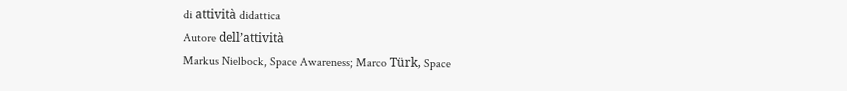di attività didattica
Autore dell’attività
Markus Nielbock, Space Awareness; Marco Türk, Space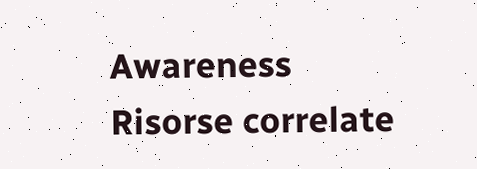Awareness
Risorse correlate